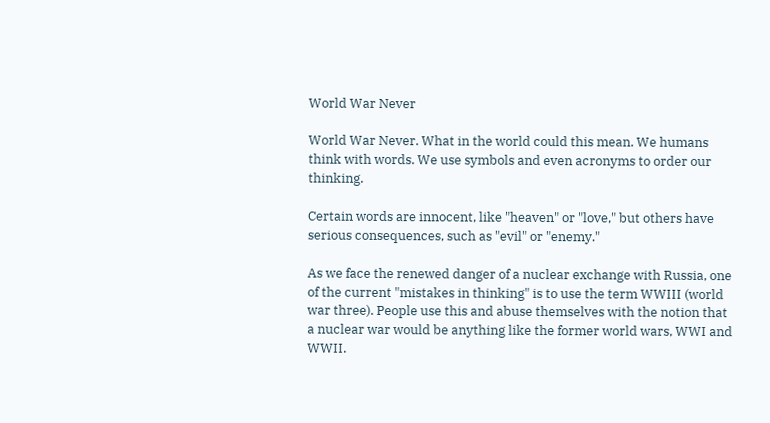World War Never

World War Never. What in the world could this mean. We humans think with words. We use symbols and even acronyms to order our thinking.

Certain words are innocent, like "heaven" or "love," but others have serious consequences, such as "evil" or "enemy."

As we face the renewed danger of a nuclear exchange with Russia, one of the current "mistakes in thinking" is to use the term WWIII (world war three). People use this and abuse themselves with the notion that a nuclear war would be anything like the former world wars, WWI and WWII.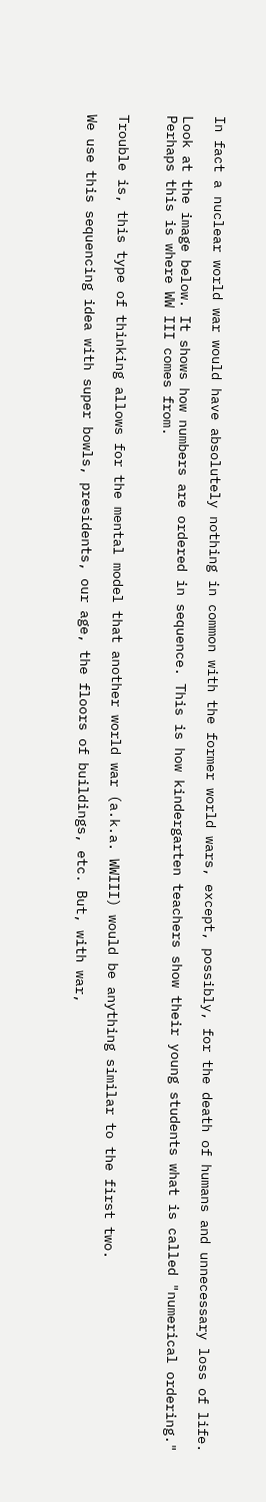In fact a nuclear world war would have absolutely nothing in common with the former world wars, except, possibly, for the death of humans and unnecessary loss of life.

Look at the image below. It shows how numbers are ordered in sequence. This is how kindergarten teachers show their young students what is called "numerical ordering." Perhaps this is where WW III comes from.


Trouble is, this type of thinking allows for the mental model that another world war (a.k.a. WWIII) would be anything similar to the first two.

We use this sequencing idea with super bowls, presidents, our age, the floors of buildings, etc. But, with war,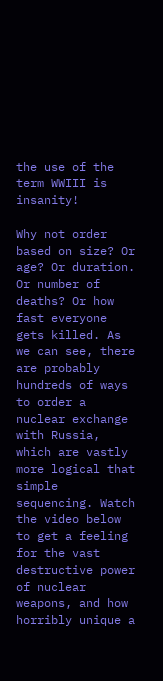the use of the term WWIII is insanity!

Why not order based on size? Or age? Or duration. Or number of deaths? Or how fast everyone gets killed. As we can see, there are probably hundreds of ways to order a nuclear exchange with Russia, which are vastly more logical that simple sequencing. Watch the video below to get a feeling for the vast destructive power of nuclear weapons, and how horribly unique a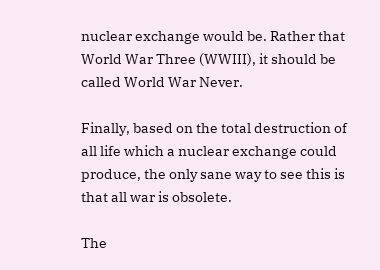nuclear exchange would be. Rather that World War Three (WWIII), it should be called World War Never.

Finally, based on the total destruction of all life which a nuclear exchange could produce, the only sane way to see this is that all war is obsolete.

The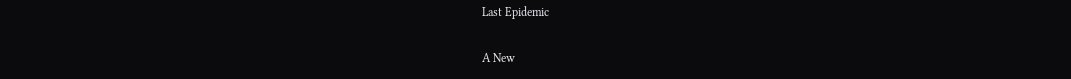Last Epidemic

A New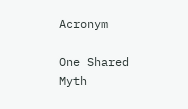Acronym

One Shared Myth